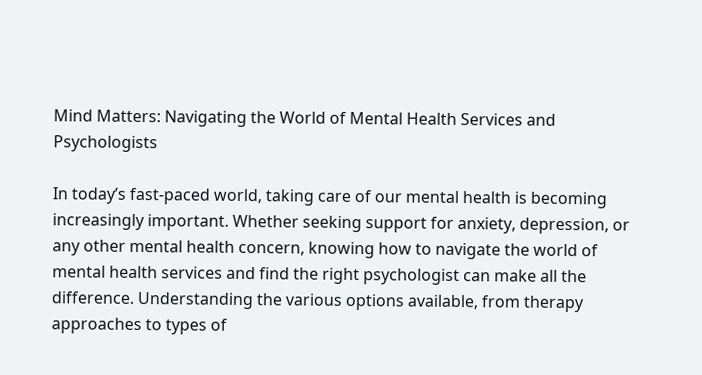Mind Matters: Navigating the World of Mental Health Services and Psychologists

In today’s fast-paced world, taking care of our mental health is becoming increasingly important. Whether seeking support for anxiety, depression, or any other mental health concern, knowing how to navigate the world of mental health services and find the right psychologist can make all the difference. Understanding the various options available, from therapy approaches to types of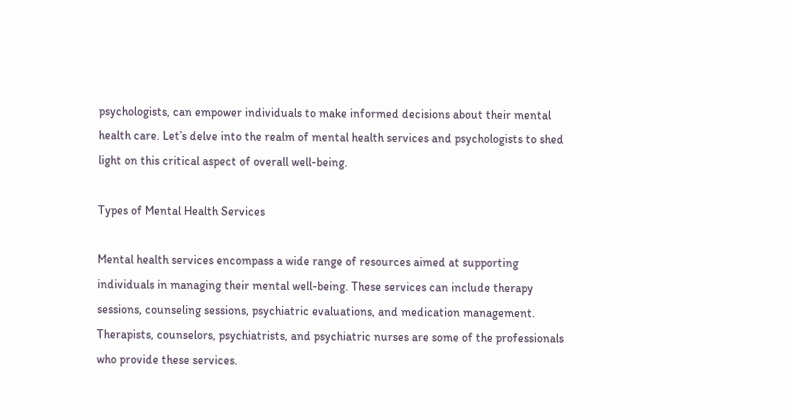psychologists, can empower individuals to make informed decisions about their mental health care. Let’s delve into the realm of mental health services and psychologists to shed light on this critical aspect of overall well-being.

Types of Mental Health Services

Mental health services encompass a wide range of resources aimed at supporting individuals in managing their mental well-being. These services can include therapy sessions, counseling sessions, psychiatric evaluations, and medication management. Therapists, counselors, psychiatrists, and psychiatric nurses are some of the professionals who provide these services.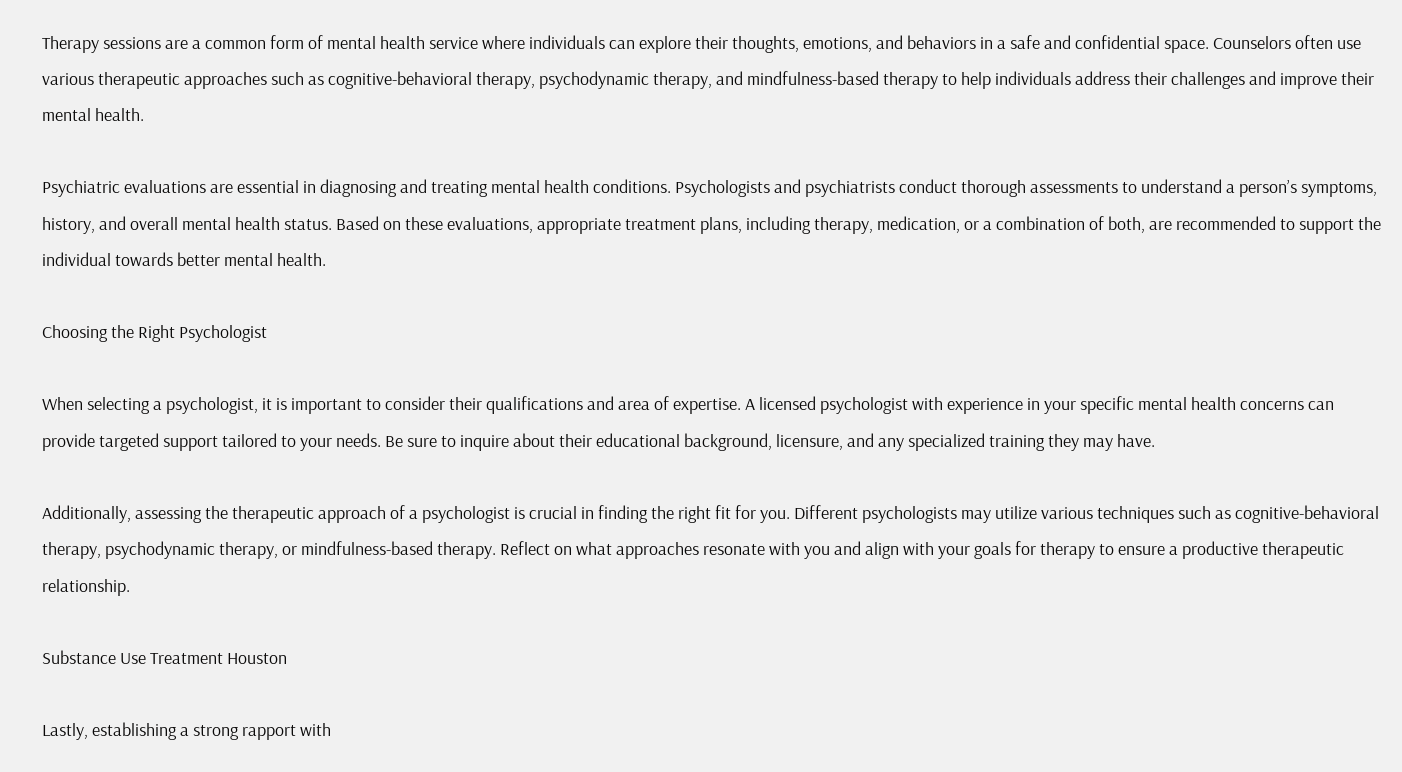Therapy sessions are a common form of mental health service where individuals can explore their thoughts, emotions, and behaviors in a safe and confidential space. Counselors often use various therapeutic approaches such as cognitive-behavioral therapy, psychodynamic therapy, and mindfulness-based therapy to help individuals address their challenges and improve their mental health.

Psychiatric evaluations are essential in diagnosing and treating mental health conditions. Psychologists and psychiatrists conduct thorough assessments to understand a person’s symptoms, history, and overall mental health status. Based on these evaluations, appropriate treatment plans, including therapy, medication, or a combination of both, are recommended to support the individual towards better mental health.

Choosing the Right Psychologist

When selecting a psychologist, it is important to consider their qualifications and area of expertise. A licensed psychologist with experience in your specific mental health concerns can provide targeted support tailored to your needs. Be sure to inquire about their educational background, licensure, and any specialized training they may have.

Additionally, assessing the therapeutic approach of a psychologist is crucial in finding the right fit for you. Different psychologists may utilize various techniques such as cognitive-behavioral therapy, psychodynamic therapy, or mindfulness-based therapy. Reflect on what approaches resonate with you and align with your goals for therapy to ensure a productive therapeutic relationship.

Substance Use Treatment Houston

Lastly, establishing a strong rapport with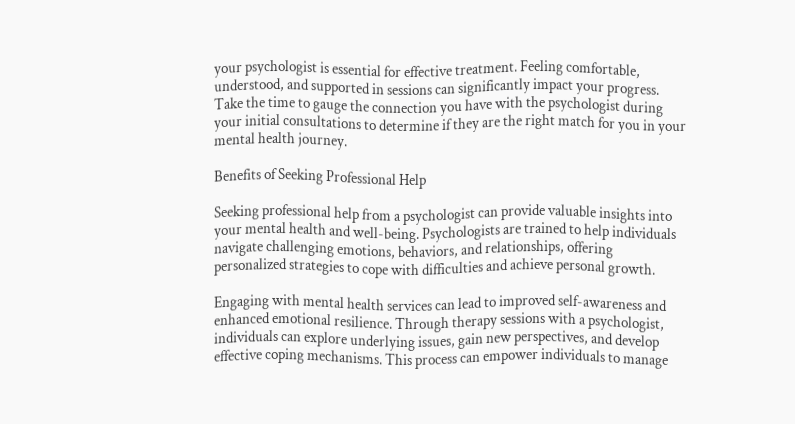your psychologist is essential for effective treatment. Feeling comfortable, understood, and supported in sessions can significantly impact your progress. Take the time to gauge the connection you have with the psychologist during your initial consultations to determine if they are the right match for you in your mental health journey.

Benefits of Seeking Professional Help

Seeking professional help from a psychologist can provide valuable insights into your mental health and well-being. Psychologists are trained to help individuals navigate challenging emotions, behaviors, and relationships, offering personalized strategies to cope with difficulties and achieve personal growth.

Engaging with mental health services can lead to improved self-awareness and enhanced emotional resilience. Through therapy sessions with a psychologist, individuals can explore underlying issues, gain new perspectives, and develop effective coping mechanisms. This process can empower individuals to manage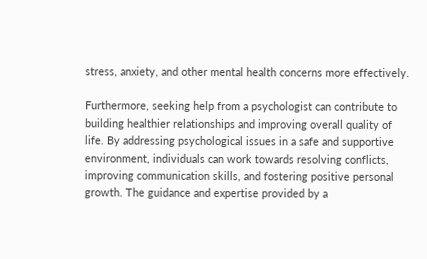stress, anxiety, and other mental health concerns more effectively.

Furthermore, seeking help from a psychologist can contribute to building healthier relationships and improving overall quality of life. By addressing psychological issues in a safe and supportive environment, individuals can work towards resolving conflicts, improving communication skills, and fostering positive personal growth. The guidance and expertise provided by a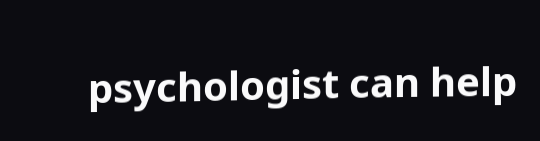psychologist can help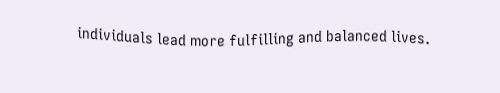individuals lead more fulfilling and balanced lives.